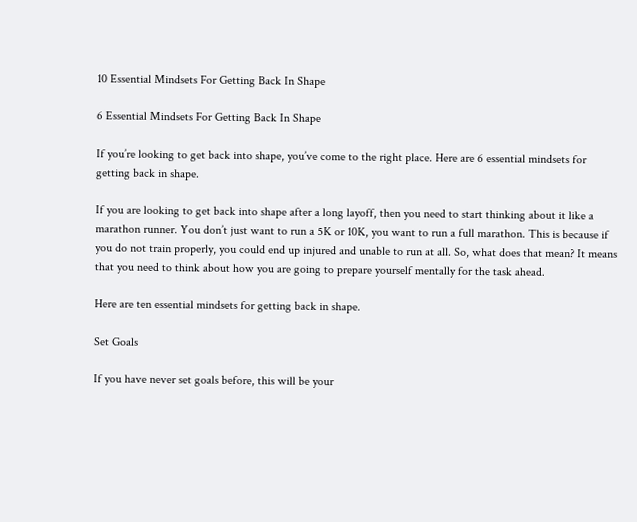10 Essential Mindsets For Getting Back In Shape

6 Essential Mindsets For Getting Back In Shape

If you’re looking to get back into shape, you’ve come to the right place. Here are 6 essential mindsets for getting back in shape.

If you are looking to get back into shape after a long layoff, then you need to start thinking about it like a marathon runner. You don’t just want to run a 5K or 10K, you want to run a full marathon. This is because if you do not train properly, you could end up injured and unable to run at all. So, what does that mean? It means that you need to think about how you are going to prepare yourself mentally for the task ahead.

Here are ten essential mindsets for getting back in shape.

Set Goals

If you have never set goals before, this will be your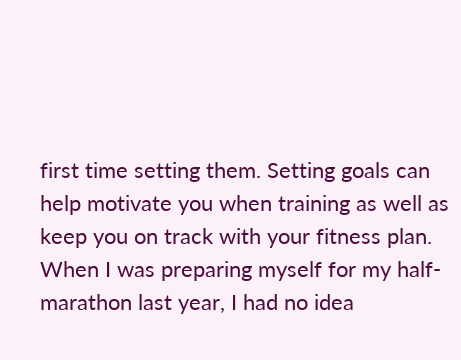first time setting them. Setting goals can help motivate you when training as well as keep you on track with your fitness plan. When I was preparing myself for my half-marathon last year, I had no idea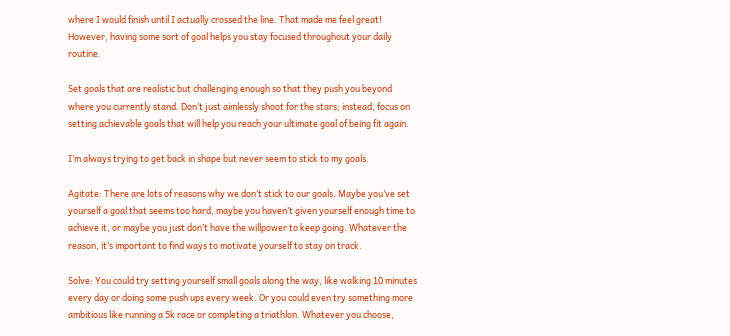where I would finish until I actually crossed the line. That made me feel great! However, having some sort of goal helps you stay focused throughout your daily routine.

Set goals that are realistic but challenging enough so that they push you beyond where you currently stand. Don’t just aimlessly shoot for the stars; instead, focus on setting achievable goals that will help you reach your ultimate goal of being fit again.

I’m always trying to get back in shape but never seem to stick to my goals.

Agitate: There are lots of reasons why we don’t stick to our goals. Maybe you’ve set yourself a goal that seems too hard, maybe you haven’t given yourself enough time to achieve it, or maybe you just don’t have the willpower to keep going. Whatever the reason, it’s important to find ways to motivate yourself to stay on track.

Solve: You could try setting yourself small goals along the way, like walking 10 minutes every day or doing some push ups every week. Or you could even try something more ambitious like running a 5k race or completing a triathlon. Whatever you choose,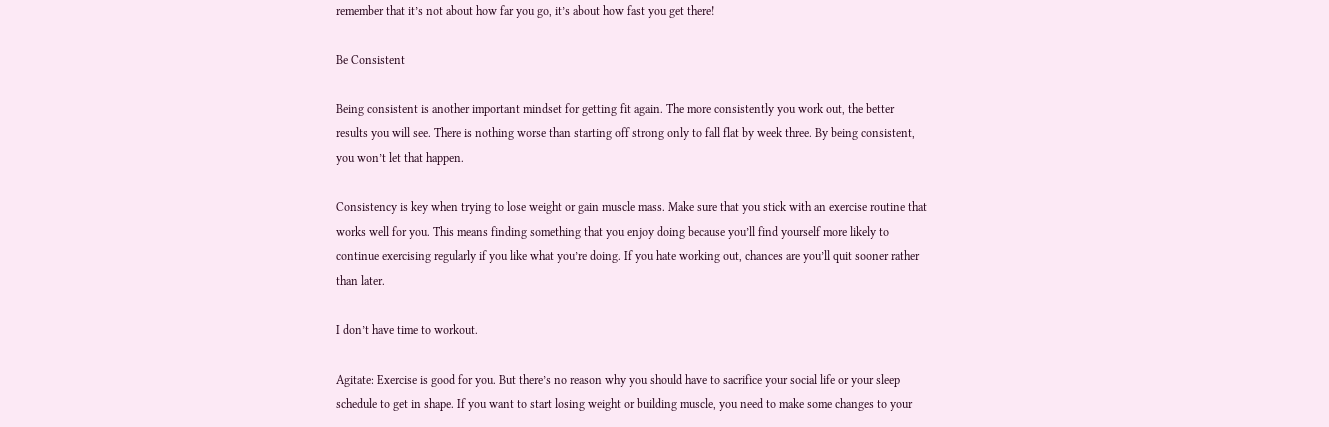remember that it’s not about how far you go, it’s about how fast you get there!

Be Consistent

Being consistent is another important mindset for getting fit again. The more consistently you work out, the better results you will see. There is nothing worse than starting off strong only to fall flat by week three. By being consistent, you won’t let that happen.

Consistency is key when trying to lose weight or gain muscle mass. Make sure that you stick with an exercise routine that works well for you. This means finding something that you enjoy doing because you’ll find yourself more likely to continue exercising regularly if you like what you’re doing. If you hate working out, chances are you’ll quit sooner rather than later.

I don’t have time to workout.

Agitate: Exercise is good for you. But there’s no reason why you should have to sacrifice your social life or your sleep schedule to get in shape. If you want to start losing weight or building muscle, you need to make some changes to your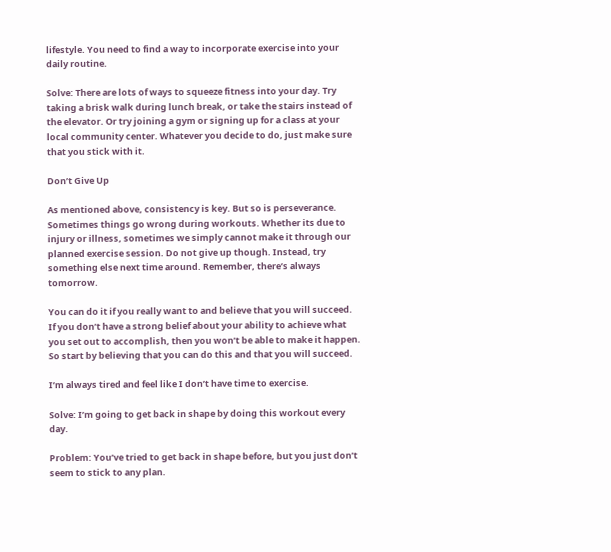lifestyle. You need to find a way to incorporate exercise into your daily routine.

Solve: There are lots of ways to squeeze fitness into your day. Try taking a brisk walk during lunch break, or take the stairs instead of the elevator. Or try joining a gym or signing up for a class at your local community center. Whatever you decide to do, just make sure that you stick with it.

Don’t Give Up

As mentioned above, consistency is key. But so is perseverance. Sometimes things go wrong during workouts. Whether its due to injury or illness, sometimes we simply cannot make it through our planned exercise session. Do not give up though. Instead, try something else next time around. Remember, there’s always tomorrow.

You can do it if you really want to and believe that you will succeed. If you don’t have a strong belief about your ability to achieve what you set out to accomplish, then you won’t be able to make it happen. So start by believing that you can do this and that you will succeed.

I’m always tired and feel like I don’t have time to exercise.

Solve: I’m going to get back in shape by doing this workout every day.

Problem: You’ve tried to get back in shape before, but you just don’t seem to stick to any plan.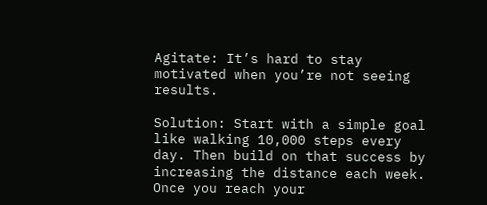Agitate: It’s hard to stay motivated when you’re not seeing results.

Solution: Start with a simple goal like walking 10,000 steps every day. Then build on that success by increasing the distance each week. Once you reach your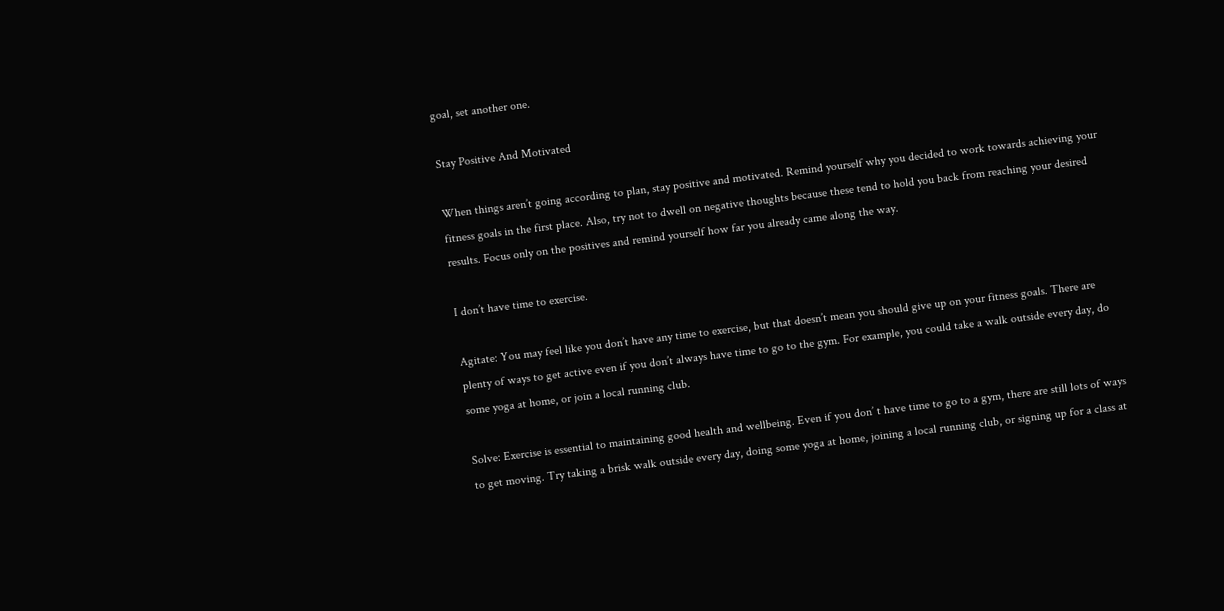goal, set another one.

Stay Positive And Motivated

When things aren’t going according to plan, stay positive and motivated. Remind yourself why you decided to work towards achieving your fitness goals in the first place. Also, try not to dwell on negative thoughts because these tend to hold you back from reaching your desired results. Focus only on the positives and remind yourself how far you already came along the way.

I don’t have time to exercise.

Agitate: You may feel like you don’t have any time to exercise, but that doesn’t mean you should give up on your fitness goals. There are plenty of ways to get active even if you don’t always have time to go to the gym. For example, you could take a walk outside every day, do some yoga at home, or join a local running club.

Solve: Exercise is essential to maintaining good health and wellbeing. Even if you don’ t have time to go to a gym, there are still lots of ways to get moving. Try taking a brisk walk outside every day, doing some yoga at home, joining a local running club, or signing up for a class at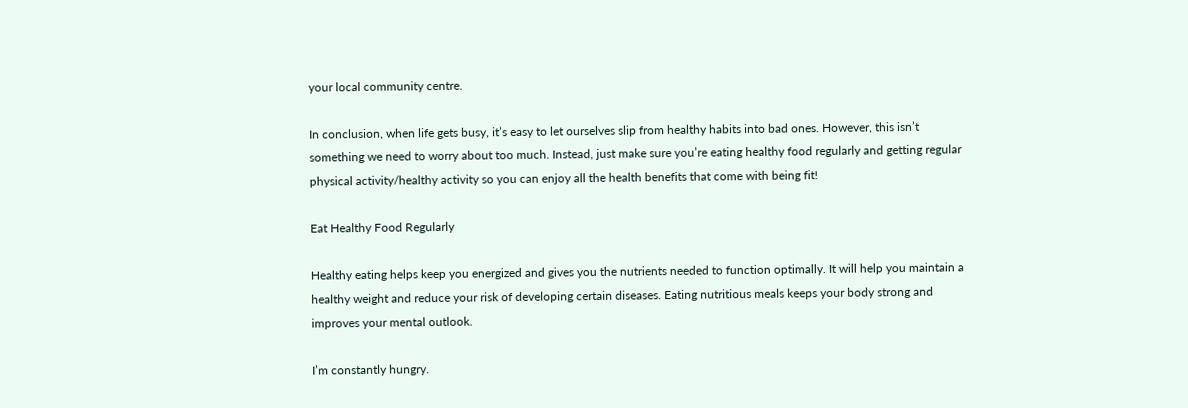your local community centre.

In conclusion, when life gets busy, it’s easy to let ourselves slip from healthy habits into bad ones. However, this isn’t something we need to worry about too much. Instead, just make sure you’re eating healthy food regularly and getting regular physical activity/healthy activity so you can enjoy all the health benefits that come with being fit!

Eat Healthy Food Regularly

Healthy eating helps keep you energized and gives you the nutrients needed to function optimally. It will help you maintain a healthy weight and reduce your risk of developing certain diseases. Eating nutritious meals keeps your body strong and improves your mental outlook.

I’m constantly hungry.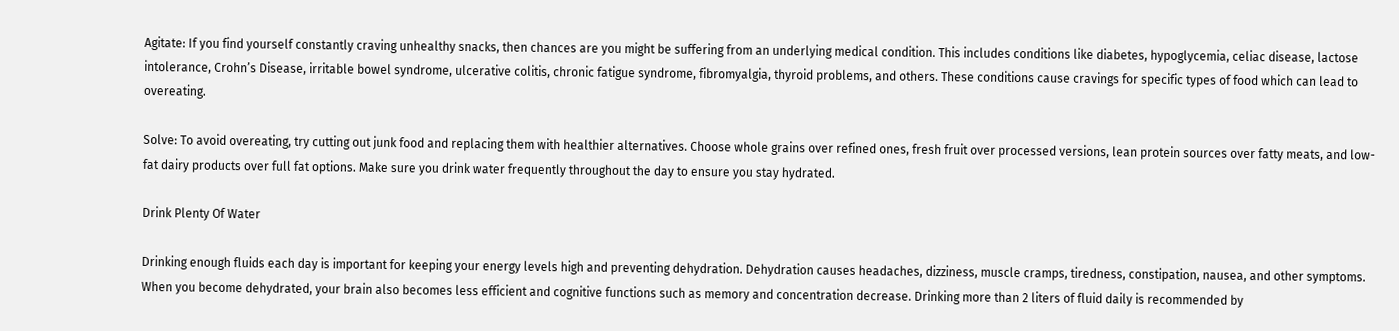Agitate: If you find yourself constantly craving unhealthy snacks, then chances are you might be suffering from an underlying medical condition. This includes conditions like diabetes, hypoglycemia, celiac disease, lactose intolerance, Crohn’s Disease, irritable bowel syndrome, ulcerative colitis, chronic fatigue syndrome, fibromyalgia, thyroid problems, and others. These conditions cause cravings for specific types of food which can lead to overeating.

Solve: To avoid overeating, try cutting out junk food and replacing them with healthier alternatives. Choose whole grains over refined ones, fresh fruit over processed versions, lean protein sources over fatty meats, and low-fat dairy products over full fat options. Make sure you drink water frequently throughout the day to ensure you stay hydrated.

Drink Plenty Of Water

Drinking enough fluids each day is important for keeping your energy levels high and preventing dehydration. Dehydration causes headaches, dizziness, muscle cramps, tiredness, constipation, nausea, and other symptoms. When you become dehydrated, your brain also becomes less efficient and cognitive functions such as memory and concentration decrease. Drinking more than 2 liters of fluid daily is recommended by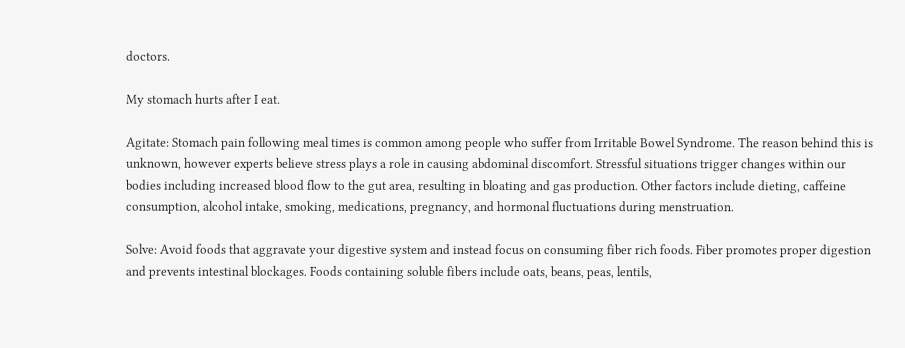doctors.

My stomach hurts after I eat.

Agitate: Stomach pain following meal times is common among people who suffer from Irritable Bowel Syndrome. The reason behind this is unknown, however experts believe stress plays a role in causing abdominal discomfort. Stressful situations trigger changes within our bodies including increased blood flow to the gut area, resulting in bloating and gas production. Other factors include dieting, caffeine consumption, alcohol intake, smoking, medications, pregnancy, and hormonal fluctuations during menstruation.

Solve: Avoid foods that aggravate your digestive system and instead focus on consuming fiber rich foods. Fiber promotes proper digestion and prevents intestinal blockages. Foods containing soluble fibers include oats, beans, peas, lentils,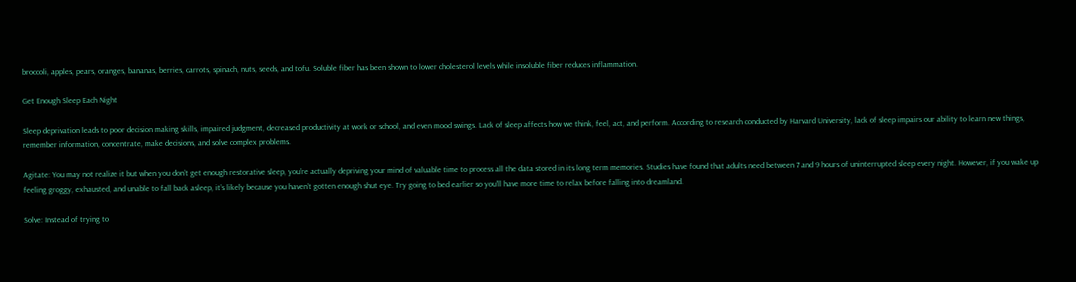broccoli, apples, pears, oranges, bananas, berries, carrots, spinach, nuts, seeds, and tofu. Soluble fiber has been shown to lower cholesterol levels while insoluble fiber reduces inflammation.

Get Enough Sleep Each Night

Sleep deprivation leads to poor decision making skills, impaired judgment, decreased productivity at work or school, and even mood swings. Lack of sleep affects how we think, feel, act, and perform. According to research conducted by Harvard University, lack of sleep impairs our ability to learn new things, remember information, concentrate, make decisions, and solve complex problems.

Agitate: You may not realize it but when you don’t get enough restorative sleep, you’re actually depriving your mind of valuable time to process all the data stored in its long term memories. Studies have found that adults need between 7 and 9 hours of uninterrupted sleep every night. However, if you wake up feeling groggy, exhausted, and unable to fall back asleep, it’s likely because you haven’t gotten enough shut eye. Try going to bed earlier so you’ll have more time to relax before falling into dreamland.

Solve: Instead of trying to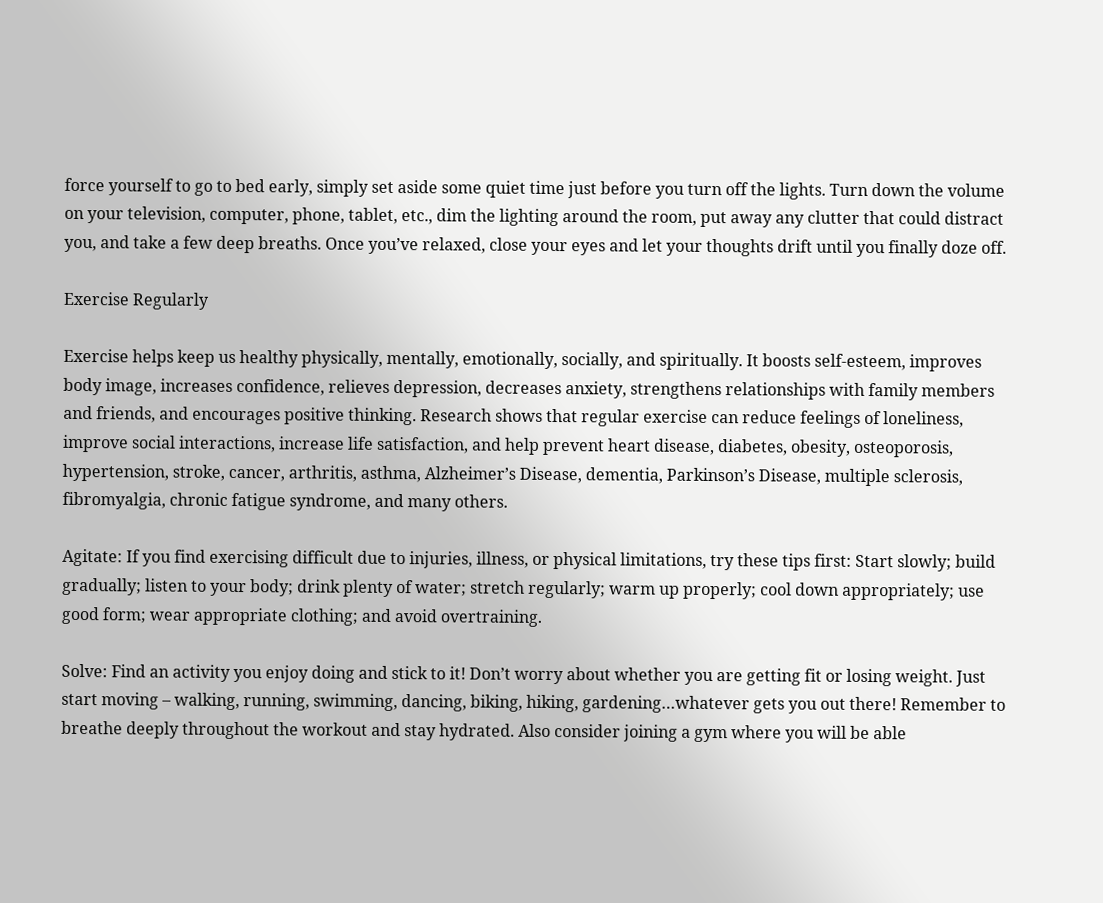force yourself to go to bed early, simply set aside some quiet time just before you turn off the lights. Turn down the volume on your television, computer, phone, tablet, etc., dim the lighting around the room, put away any clutter that could distract you, and take a few deep breaths. Once you’ve relaxed, close your eyes and let your thoughts drift until you finally doze off.

Exercise Regularly

Exercise helps keep us healthy physically, mentally, emotionally, socially, and spiritually. It boosts self-esteem, improves body image, increases confidence, relieves depression, decreases anxiety, strengthens relationships with family members and friends, and encourages positive thinking. Research shows that regular exercise can reduce feelings of loneliness, improve social interactions, increase life satisfaction, and help prevent heart disease, diabetes, obesity, osteoporosis, hypertension, stroke, cancer, arthritis, asthma, Alzheimer’s Disease, dementia, Parkinson’s Disease, multiple sclerosis, fibromyalgia, chronic fatigue syndrome, and many others.

Agitate: If you find exercising difficult due to injuries, illness, or physical limitations, try these tips first: Start slowly; build gradually; listen to your body; drink plenty of water; stretch regularly; warm up properly; cool down appropriately; use good form; wear appropriate clothing; and avoid overtraining.

Solve: Find an activity you enjoy doing and stick to it! Don’t worry about whether you are getting fit or losing weight. Just start moving – walking, running, swimming, dancing, biking, hiking, gardening…whatever gets you out there! Remember to breathe deeply throughout the workout and stay hydrated. Also consider joining a gym where you will be able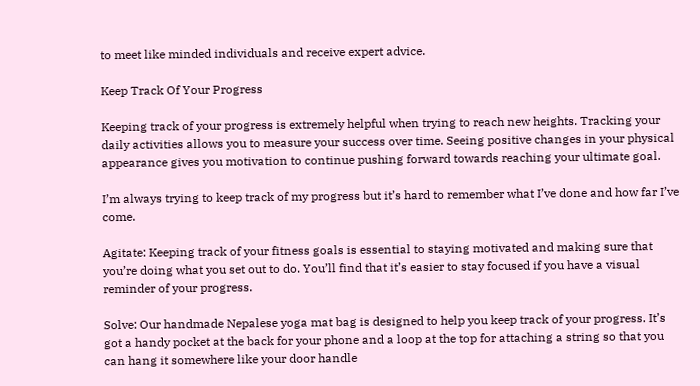to meet like minded individuals and receive expert advice.

Keep Track Of Your Progress

Keeping track of your progress is extremely helpful when trying to reach new heights. Tracking your daily activities allows you to measure your success over time. Seeing positive changes in your physical appearance gives you motivation to continue pushing forward towards reaching your ultimate goal.

I’m always trying to keep track of my progress but it’s hard to remember what I’ve done and how far I’ve come.

Agitate: Keeping track of your fitness goals is essential to staying motivated and making sure that you’re doing what you set out to do. You’ll find that it’s easier to stay focused if you have a visual reminder of your progress.

Solve: Our handmade Nepalese yoga mat bag is designed to help you keep track of your progress. It’s got a handy pocket at the back for your phone and a loop at the top for attaching a string so that you can hang it somewhere like your door handle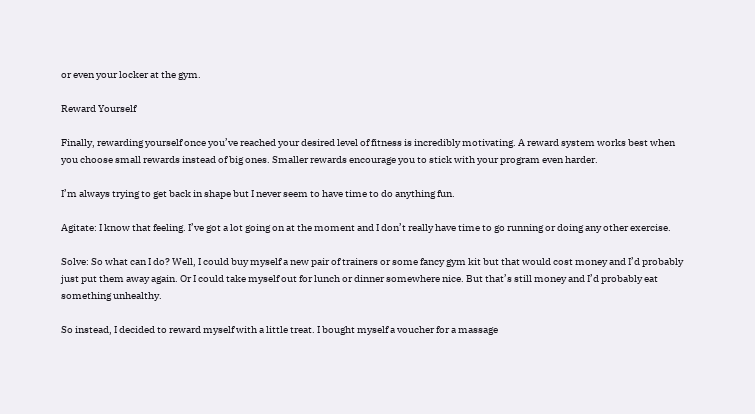or even your locker at the gym.

Reward Yourself

Finally, rewarding yourself once you’ve reached your desired level of fitness is incredibly motivating. A reward system works best when you choose small rewards instead of big ones. Smaller rewards encourage you to stick with your program even harder.

I’m always trying to get back in shape but I never seem to have time to do anything fun.

Agitate: I know that feeling. I’ve got a lot going on at the moment and I don’t really have time to go running or doing any other exercise.

Solve: So what can I do? Well, I could buy myself a new pair of trainers or some fancy gym kit but that would cost money and I’d probably just put them away again. Or I could take myself out for lunch or dinner somewhere nice. But that’s still money and I’d probably eat something unhealthy.

So instead, I decided to reward myself with a little treat. I bought myself a voucher for a massage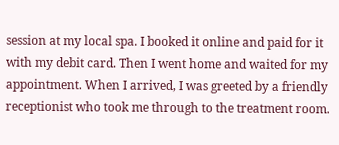session at my local spa. I booked it online and paid for it with my debit card. Then I went home and waited for my appointment. When I arrived, I was greeted by a friendly receptionist who took me through to the treatment room.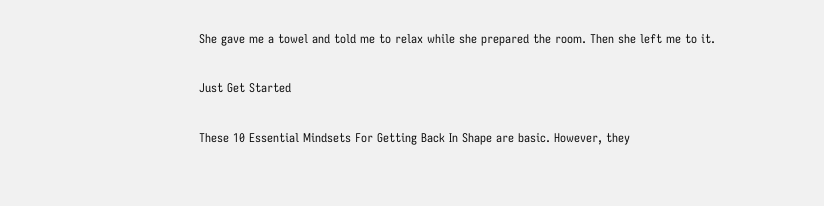She gave me a towel and told me to relax while she prepared the room. Then she left me to it.

Just Get Started

These 10 Essential Mindsets For Getting Back In Shape are basic. However, they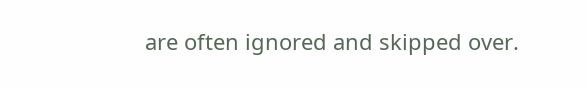are often ignored and skipped over.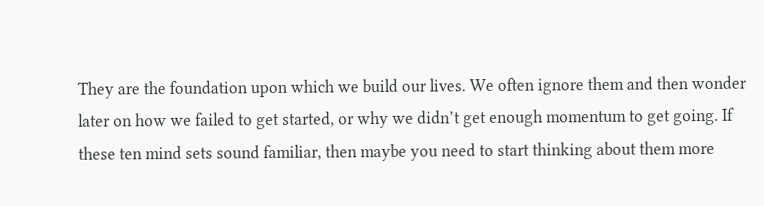They are the foundation upon which we build our lives. We often ignore them and then wonder later on how we failed to get started, or why we didn’t get enough momentum to get going. If these ten mind sets sound familiar, then maybe you need to start thinking about them more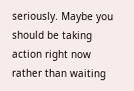seriously. Maybe you should be taking action right now rather than waiting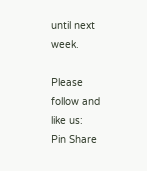until next week.

Please follow and like us:
Pin Share